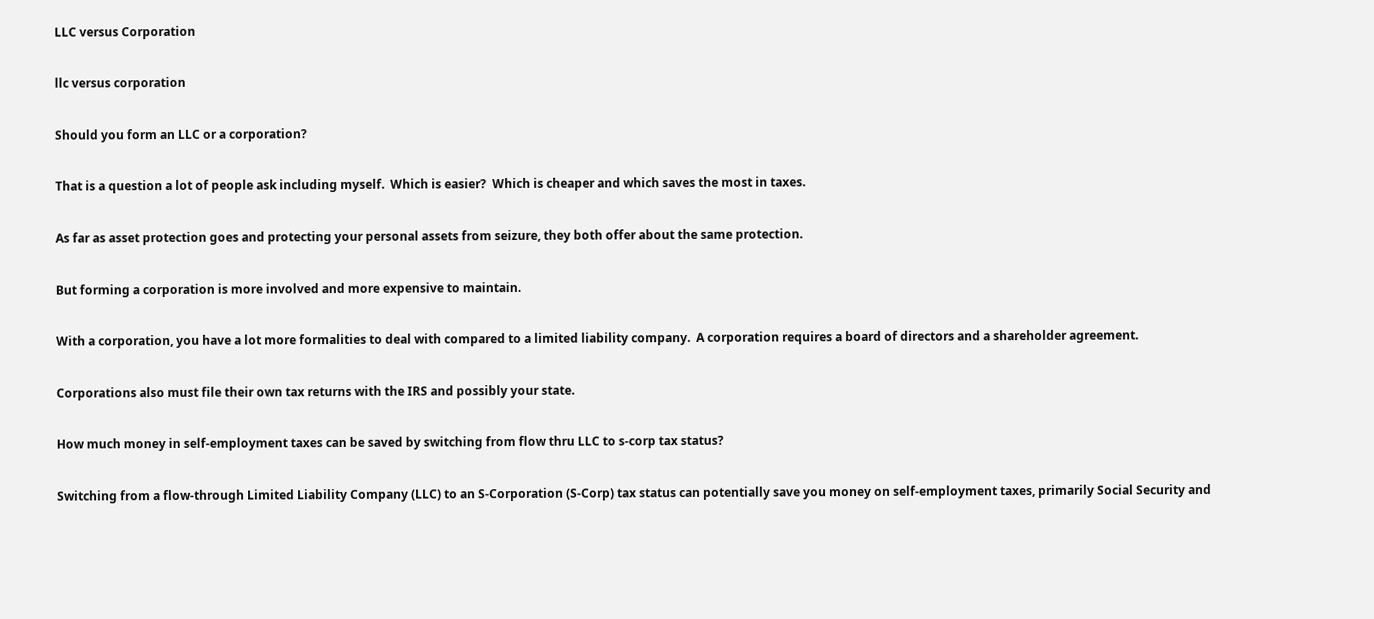LLC versus Corporation

llc versus corporation

Should you form an LLC or a corporation?

That is a question a lot of people ask including myself.  Which is easier?  Which is cheaper and which saves the most in taxes.

As far as asset protection goes and protecting your personal assets from seizure, they both offer about the same protection.

But forming a corporation is more involved and more expensive to maintain.

With a corporation, you have a lot more formalities to deal with compared to a limited liability company.  A corporation requires a board of directors and a shareholder agreement.

Corporations also must file their own tax returns with the IRS and possibly your state.

How much money in self-employment taxes can be saved by switching from flow thru LLC to s-corp tax status?

Switching from a flow-through Limited Liability Company (LLC) to an S-Corporation (S-Corp) tax status can potentially save you money on self-employment taxes, primarily Social Security and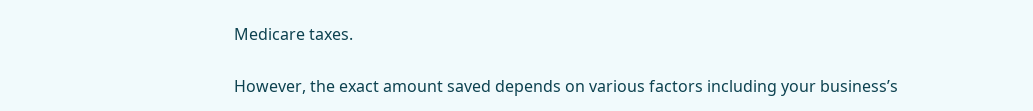Medicare taxes.

However, the exact amount saved depends on various factors including your business’s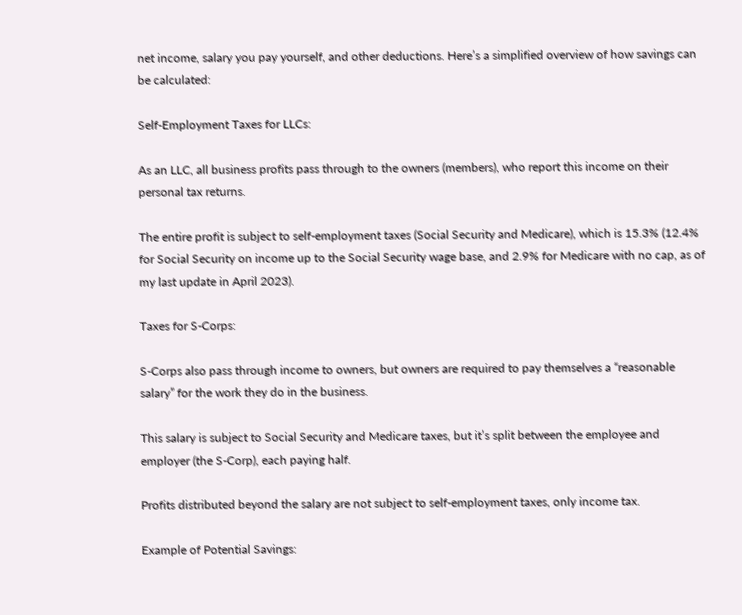net income, salary you pay yourself, and other deductions. Here’s a simplified overview of how savings can be calculated:

Self-Employment Taxes for LLCs:

As an LLC, all business profits pass through to the owners (members), who report this income on their personal tax returns.

The entire profit is subject to self-employment taxes (Social Security and Medicare), which is 15.3% (12.4% for Social Security on income up to the Social Security wage base, and 2.9% for Medicare with no cap, as of my last update in April 2023).

Taxes for S-Corps:

S-Corps also pass through income to owners, but owners are required to pay themselves a “reasonable salary” for the work they do in the business.

This salary is subject to Social Security and Medicare taxes, but it’s split between the employee and employer (the S-Corp), each paying half.

Profits distributed beyond the salary are not subject to self-employment taxes, only income tax.

Example of Potential Savings: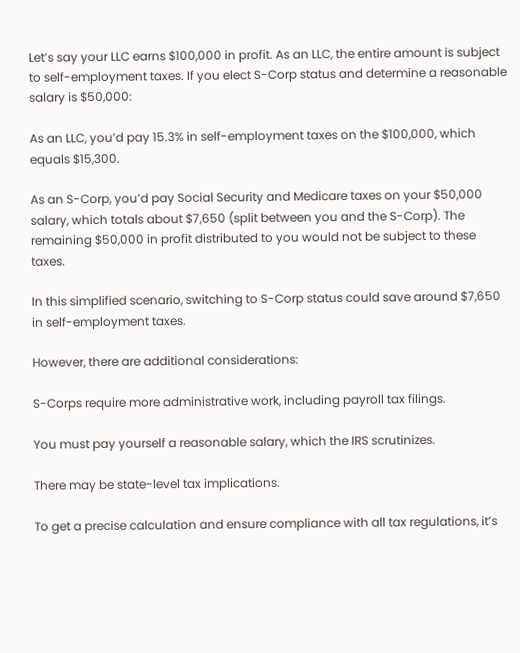Let’s say your LLC earns $100,000 in profit. As an LLC, the entire amount is subject to self-employment taxes. If you elect S-Corp status and determine a reasonable salary is $50,000:

As an LLC, you’d pay 15.3% in self-employment taxes on the $100,000, which equals $15,300.

As an S-Corp, you’d pay Social Security and Medicare taxes on your $50,000 salary, which totals about $7,650 (split between you and the S-Corp). The remaining $50,000 in profit distributed to you would not be subject to these taxes.

In this simplified scenario, switching to S-Corp status could save around $7,650 in self-employment taxes.

However, there are additional considerations:

S-Corps require more administrative work, including payroll tax filings.

You must pay yourself a reasonable salary, which the IRS scrutinizes.

There may be state-level tax implications.

To get a precise calculation and ensure compliance with all tax regulations, it’s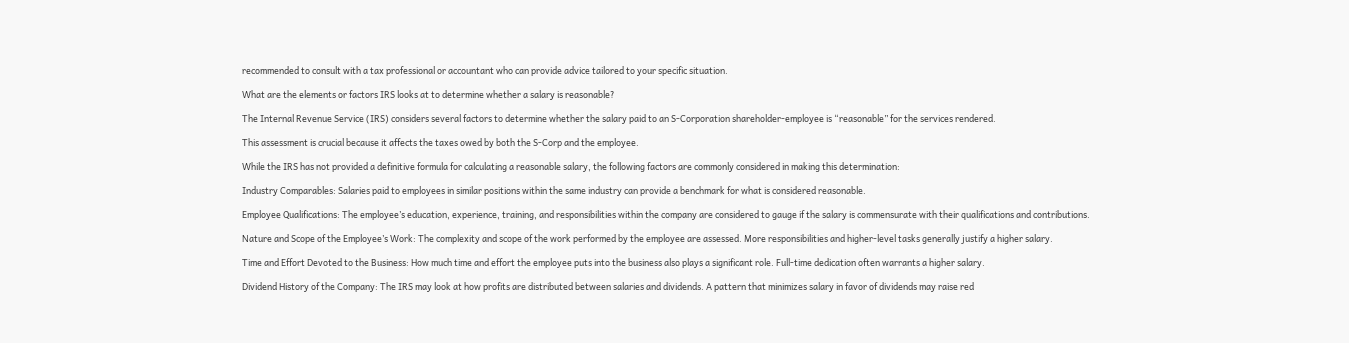recommended to consult with a tax professional or accountant who can provide advice tailored to your specific situation.

What are the elements or factors IRS looks at to determine whether a salary is reasonable?

The Internal Revenue Service (IRS) considers several factors to determine whether the salary paid to an S-Corporation shareholder-employee is “reasonable” for the services rendered.

This assessment is crucial because it affects the taxes owed by both the S-Corp and the employee.

While the IRS has not provided a definitive formula for calculating a reasonable salary, the following factors are commonly considered in making this determination:

Industry Comparables: Salaries paid to employees in similar positions within the same industry can provide a benchmark for what is considered reasonable.

Employee Qualifications: The employee’s education, experience, training, and responsibilities within the company are considered to gauge if the salary is commensurate with their qualifications and contributions.

Nature and Scope of the Employee’s Work: The complexity and scope of the work performed by the employee are assessed. More responsibilities and higher-level tasks generally justify a higher salary.

Time and Effort Devoted to the Business: How much time and effort the employee puts into the business also plays a significant role. Full-time dedication often warrants a higher salary.

Dividend History of the Company: The IRS may look at how profits are distributed between salaries and dividends. A pattern that minimizes salary in favor of dividends may raise red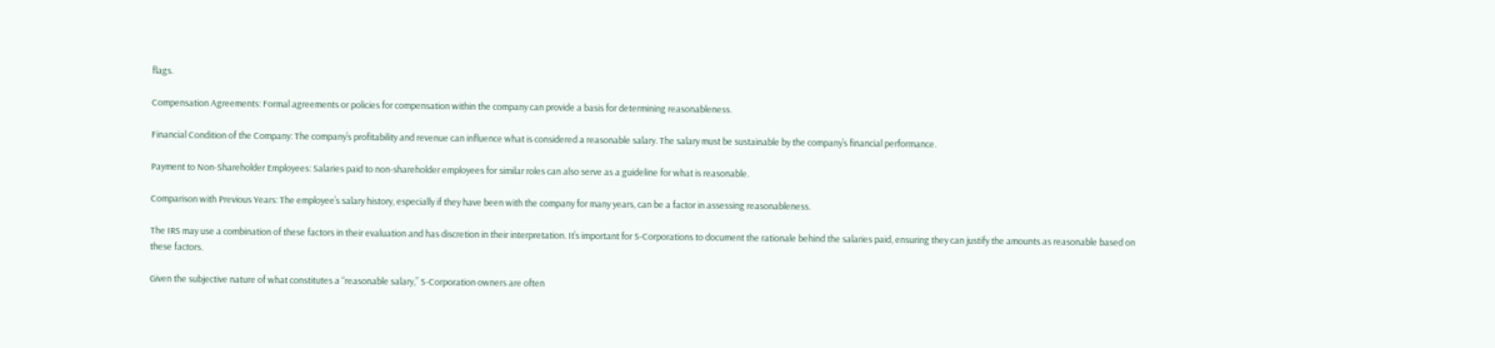flags.

Compensation Agreements: Formal agreements or policies for compensation within the company can provide a basis for determining reasonableness.

Financial Condition of the Company: The company’s profitability and revenue can influence what is considered a reasonable salary. The salary must be sustainable by the company’s financial performance.

Payment to Non-Shareholder Employees: Salaries paid to non-shareholder employees for similar roles can also serve as a guideline for what is reasonable.

Comparison with Previous Years: The employee’s salary history, especially if they have been with the company for many years, can be a factor in assessing reasonableness.

The IRS may use a combination of these factors in their evaluation and has discretion in their interpretation. It’s important for S-Corporations to document the rationale behind the salaries paid, ensuring they can justify the amounts as reasonable based on these factors.

Given the subjective nature of what constitutes a “reasonable salary,” S-Corporation owners are often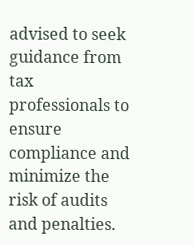advised to seek guidance from tax professionals to ensure compliance and minimize the risk of audits and penalties.